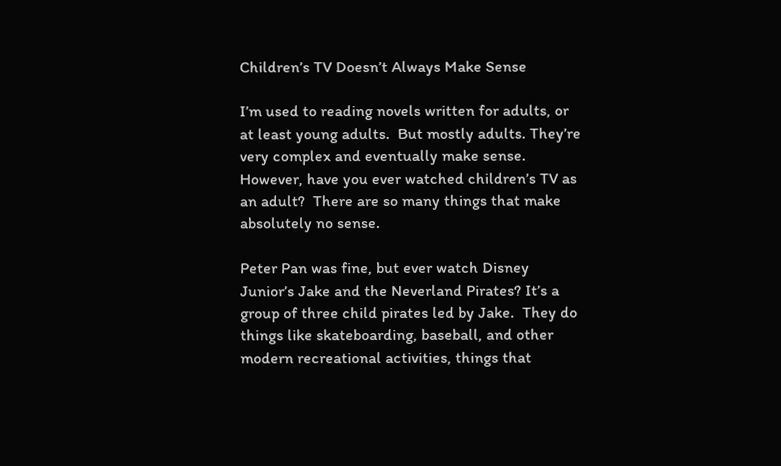Children’s TV Doesn’t Always Make Sense

I’m used to reading novels written for adults, or at least young adults.  But mostly adults. They’re very complex and eventually make sense.  However, have you ever watched children’s TV as an adult?  There are so many things that make absolutely no sense.

Peter Pan was fine, but ever watch Disney Junior’s Jake and the Neverland Pirates? It’s a group of three child pirates led by Jake.  They do things like skateboarding, baseball, and other modern recreational activities, things that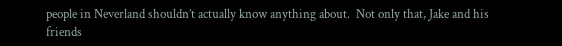people in Neverland shouldn’t actually know anything about.  Not only that, Jake and his friends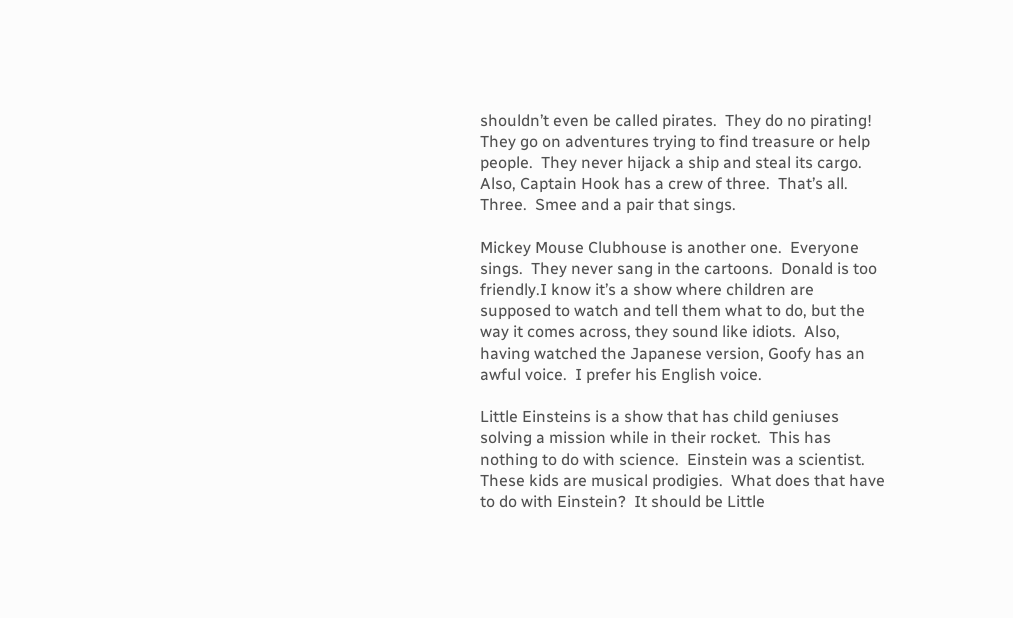shouldn’t even be called pirates.  They do no pirating! They go on adventures trying to find treasure or help people.  They never hijack a ship and steal its cargo.  Also, Captain Hook has a crew of three.  That’s all.  Three.  Smee and a pair that sings.

Mickey Mouse Clubhouse is another one.  Everyone sings.  They never sang in the cartoons.  Donald is too friendly.I know it’s a show where children are supposed to watch and tell them what to do, but the way it comes across, they sound like idiots.  Also, having watched the Japanese version, Goofy has an awful voice.  I prefer his English voice.

Little Einsteins is a show that has child geniuses solving a mission while in their rocket.  This has nothing to do with science.  Einstein was a scientist.  These kids are musical prodigies.  What does that have to do with Einstein?  It should be Little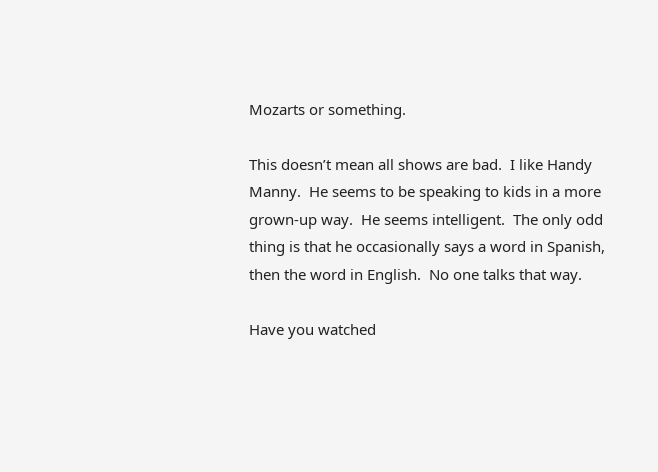Mozarts or something.

This doesn’t mean all shows are bad.  I like Handy Manny.  He seems to be speaking to kids in a more grown-up way.  He seems intelligent.  The only odd thing is that he occasionally says a word in Spanish, then the word in English.  No one talks that way.

Have you watched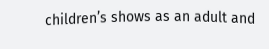children’s shows as an adult and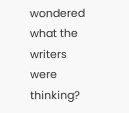wondered what the writers were thinking?